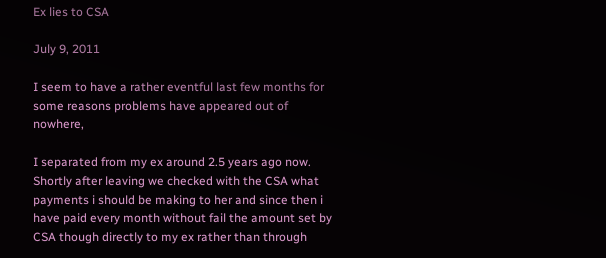Ex lies to CSA

July 9, 2011

I seem to have a rather eventful last few months for some reasons problems have appeared out of nowhere,

I separated from my ex around 2.5 years ago now. Shortly after leaving we checked with the CSA what payments i should be making to her and since then i have paid every month without fail the amount set by CSA though directly to my ex rather than through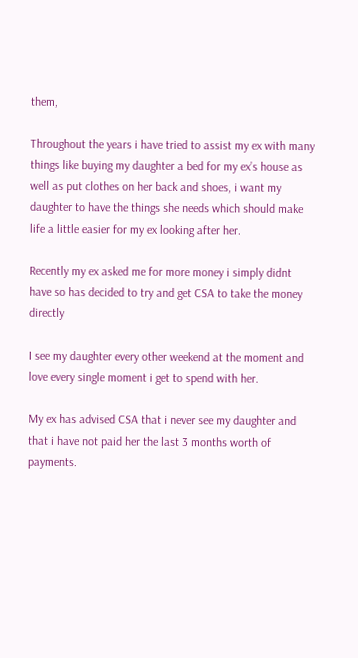them,

Throughout the years i have tried to assist my ex with many things like buying my daughter a bed for my ex’s house as well as put clothes on her back and shoes, i want my daughter to have the things she needs which should make life a little easier for my ex looking after her.

Recently my ex asked me for more money i simply didnt have so has decided to try and get CSA to take the money directly

I see my daughter every other weekend at the moment and love every single moment i get to spend with her.

My ex has advised CSA that i never see my daughter and that i have not paid her the last 3 months worth of payments.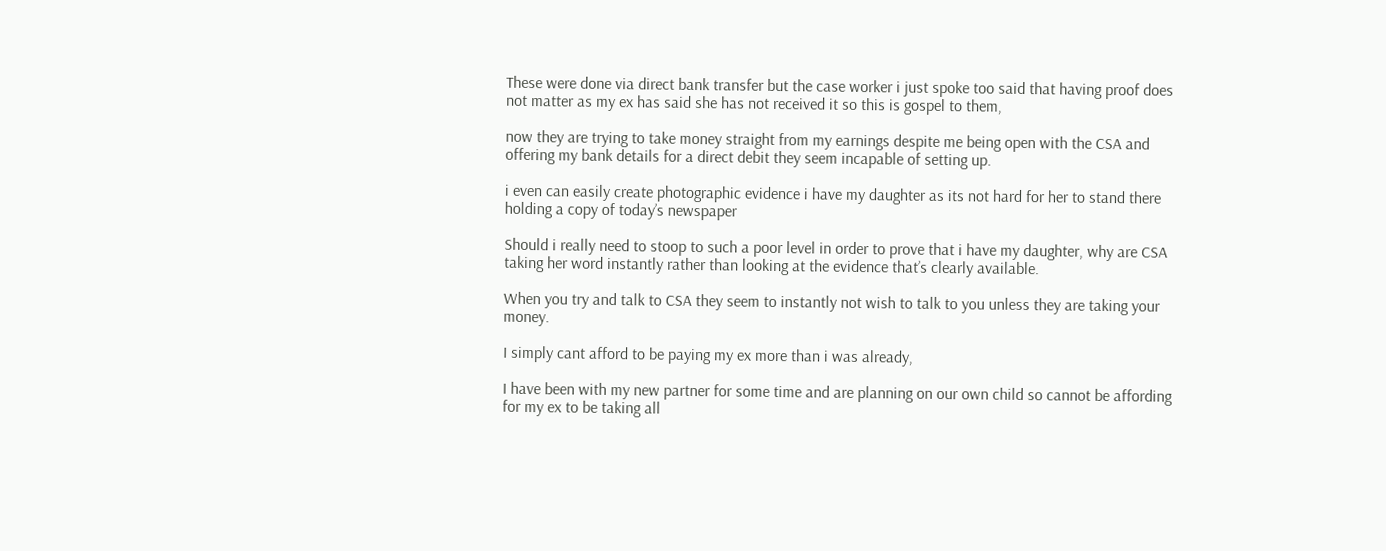These were done via direct bank transfer but the case worker i just spoke too said that having proof does not matter as my ex has said she has not received it so this is gospel to them,

now they are trying to take money straight from my earnings despite me being open with the CSA and offering my bank details for a direct debit they seem incapable of setting up.

i even can easily create photographic evidence i have my daughter as its not hard for her to stand there holding a copy of today’s newspaper

Should i really need to stoop to such a poor level in order to prove that i have my daughter, why are CSA taking her word instantly rather than looking at the evidence that’s clearly available.

When you try and talk to CSA they seem to instantly not wish to talk to you unless they are taking your money.

I simply cant afford to be paying my ex more than i was already,

I have been with my new partner for some time and are planning on our own child so cannot be affording for my ex to be taking all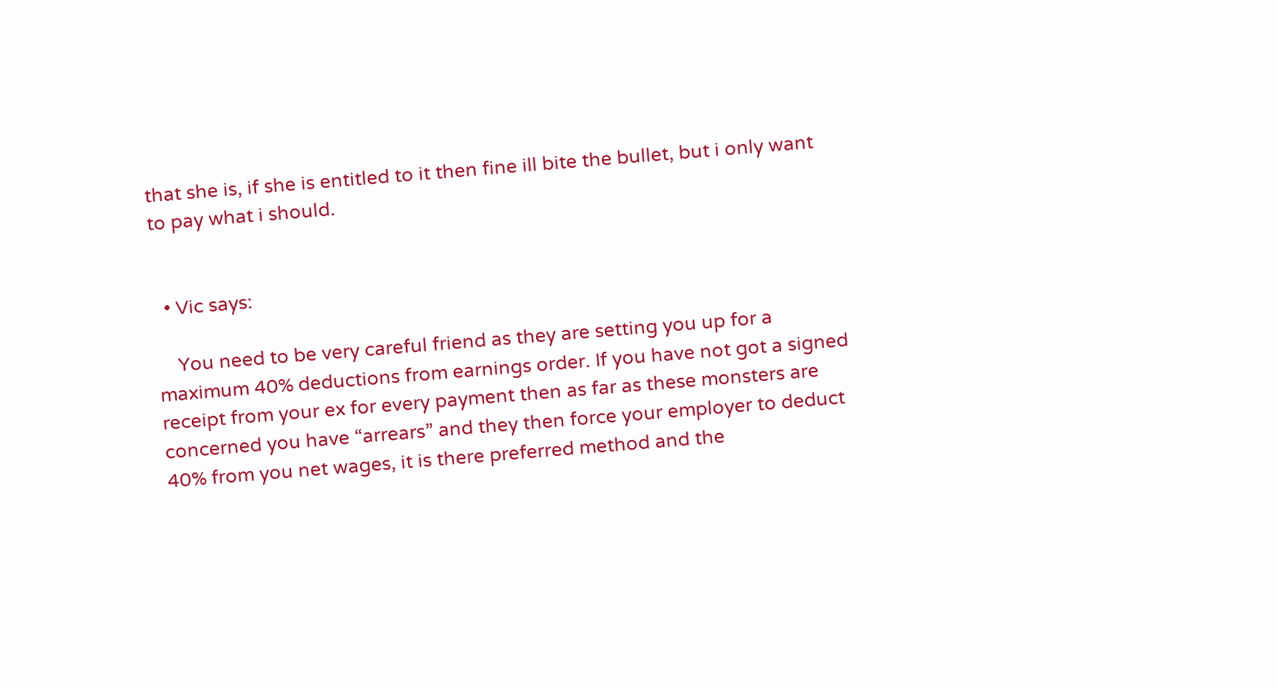that she is, if she is entitled to it then fine ill bite the bullet, but i only want to pay what i should.


  • Vic says:

    You need to be very careful friend as they are setting you up for a maximum 40% deductions from earnings order. If you have not got a signed receipt from your ex for every payment then as far as these monsters are concerned you have “arrears” and they then force your employer to deduct 40% from you net wages, it is there preferred method and the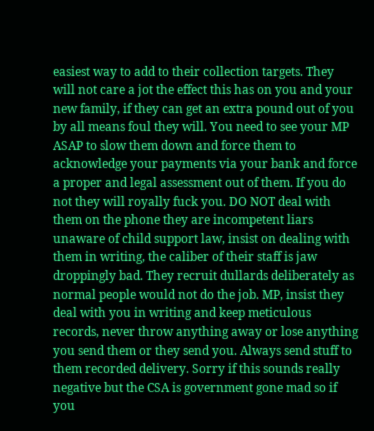easiest way to add to their collection targets. They will not care a jot the effect this has on you and your new family, if they can get an extra pound out of you by all means foul they will. You need to see your MP ASAP to slow them down and force them to acknowledge your payments via your bank and force a proper and legal assessment out of them. If you do not they will royally fuck you. DO NOT deal with them on the phone they are incompetent liars unaware of child support law, insist on dealing with them in writing, the caliber of their staff is jaw droppingly bad. They recruit dullards deliberately as normal people would not do the job. MP, insist they deal with you in writing and keep meticulous records, never throw anything away or lose anything you send them or they send you. Always send stuff to them recorded delivery. Sorry if this sounds really negative but the CSA is government gone mad so if you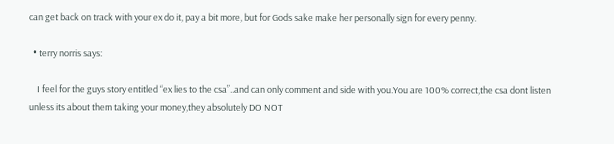can get back on track with your ex do it, pay a bit more, but for Gods sake make her personally sign for every penny.

  • terry norris says:

    I feel for the guys story entitled “ex lies to the csa”..and can only comment and side with you.You are 100% correct,the csa dont listen unless its about them taking your money,they absolutely DO NOT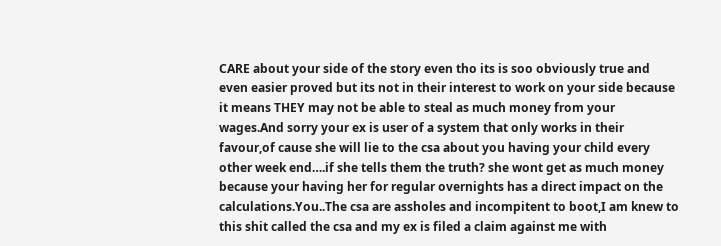CARE about your side of the story even tho its is soo obviously true and even easier proved but its not in their interest to work on your side because it means THEY may not be able to steal as much money from your wages.And sorry your ex is user of a system that only works in their favour,of cause she will lie to the csa about you having your child every other week end….if she tells them the truth? she wont get as much money because your having her for regular overnights has a direct impact on the calculations.You..The csa are assholes and incompitent to boot,I am knew to this shit called the csa and my ex is filed a claim against me with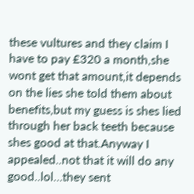these vultures and they claim I have to pay £320 a month,she wont get that amount,it depends on the lies she told them about benefits,but my guess is shes lied through her back teeth because shes good at that.Anyway I appealed..not that it will do any good..lol…they sent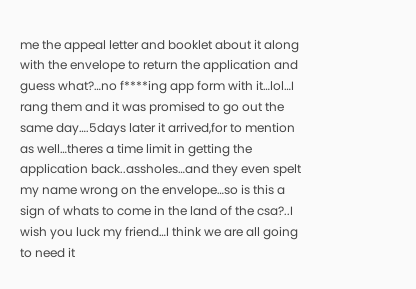me the appeal letter and booklet about it along with the envelope to return the application and guess what?…no f****ing app form with it…lol…I rang them and it was promised to go out the same day….5days later it arrived,for to mention as well…theres a time limit in getting the application back..assholes…and they even spelt my name wrong on the envelope…so is this a sign of whats to come in the land of the csa?..I wish you luck my friend…I think we are all going to need it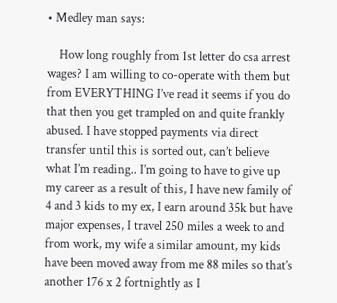• Medley man says:

    How long roughly from 1st letter do csa arrest wages? I am willing to co-operate with them but from EVERYTHING I’ve read it seems if you do that then you get trampled on and quite frankly abused. I have stopped payments via direct transfer until this is sorted out, can’t believe what I’m reading.. I’m going to have to give up my career as a result of this, I have new family of 4 and 3 kids to my ex, I earn around 35k but have major expenses, I travel 250 miles a week to and from work, my wife a similar amount, my kids have been moved away from me 88 miles so that’s another 176 x 2 fortnightly as I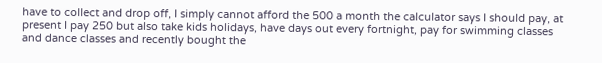have to collect and drop off, I simply cannot afford the 500 a month the calculator says I should pay, at present I pay 250 but also take kids holidays, have days out every fortnight, pay for swimming classes and dance classes and recently bought the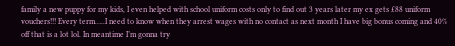family a new puppy for my kids, I even helped with school uniform costs only to find out 3 years later my ex gets £88 uniform vouchers!!! Every term…..I need to know when they arrest wages with no contact as next month I have big bonus coming and 40% off that is a lot lol. In meantime I’m gonna try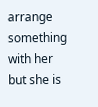arrange something with her but she is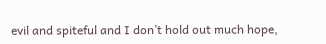evil and spiteful and I don’t hold out much hope,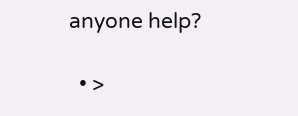anyone help?

  • >